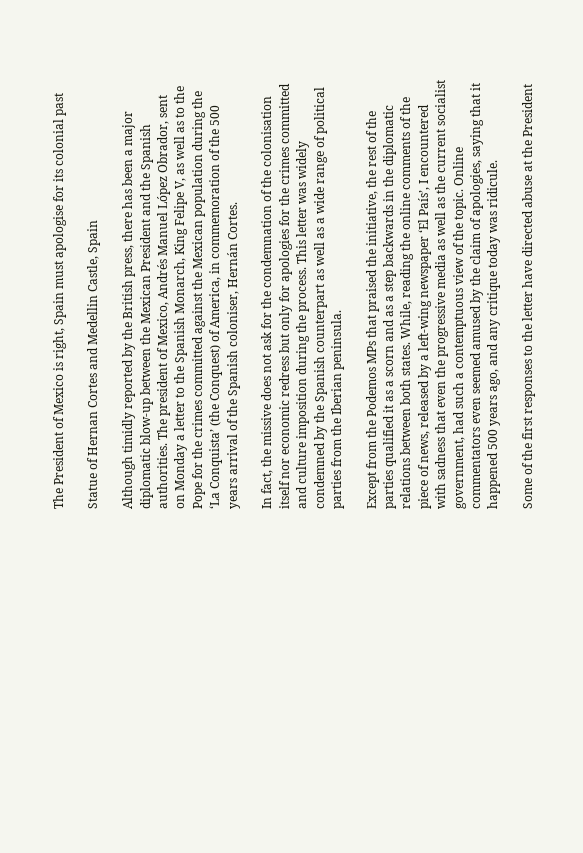The President of Mexico is right, Spain must apologise for its colonial past

Statue of Hernan Cortes and Medellin Castle, Spain

Although timidly reported by the British press, there has been a major diplomatic blow-up between the Mexican President and the Spanish authorities. The president of Mexico, Andrés Manuel López Obrador, sent on Monday a letter to the Spanish Monarch, King Felipe V, as well as to the Pope for the crimes committed against the Mexican population during the ‘La Conquista’ (the Conquest) of America, in commemoration of the 500 years arrival of the Spanish coloniser, Hernán Cortes.

In fact, the missive does not ask for the condemnation of the colonisation itself nor economic redress but only for apologies for the crimes committed and culture imposition during the process. This letter was widely condemned by the Spanish counterpart as well as a wide range of political parties from the Iberian peninsula.

Except from the Podemos MPs that praised the initiative, the rest of the parties qualified it as a scorn and as a step backwards in the diplomatic relations between both states. While, reading the online comments of the piece of news, released by a left-wing newspaper ‘El País’, I encountered with sadness that even the progressive media as well as the current socialist government, had such a contemptuous view of the topic. Online commentators even seemed amused by the claim of apologies, saying that it happened 500 years ago, and any critique today was ridicule.

Some of the first responses to the letter have directed abuse at the President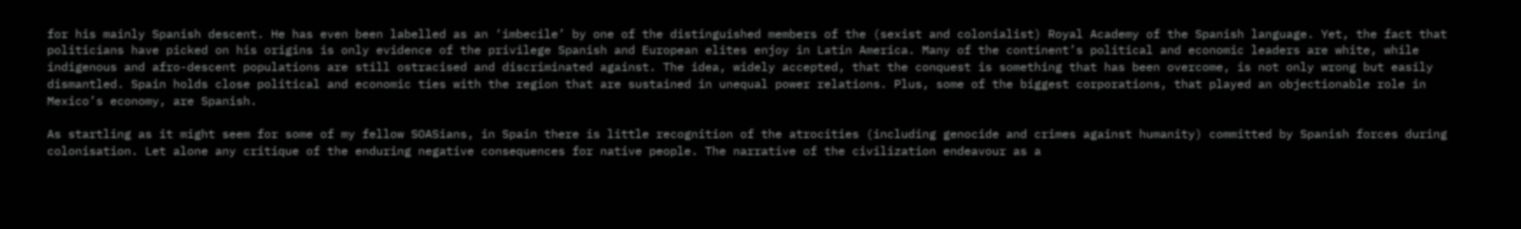for his mainly Spanish descent. He has even been labelled as an ‘imbecile’ by one of the distinguished members of the (sexist and colonialist) Royal Academy of the Spanish language. Yet, the fact that politicians have picked on his origins is only evidence of the privilege Spanish and European elites enjoy in Latin America. Many of the continent’s political and economic leaders are white, while indigenous and afro-descent populations are still ostracised and discriminated against. The idea, widely accepted, that the conquest is something that has been overcome, is not only wrong but easily dismantled. Spain holds close political and economic ties with the region that are sustained in unequal power relations. Plus, some of the biggest corporations, that played an objectionable role in Mexico’s economy, are Spanish.

As startling as it might seem for some of my fellow SOASians, in Spain there is little recognition of the atrocities (including genocide and crimes against humanity) committed by Spanish forces during colonisation. Let alone any critique of the enduring negative consequences for native people. The narrative of the civilization endeavour as a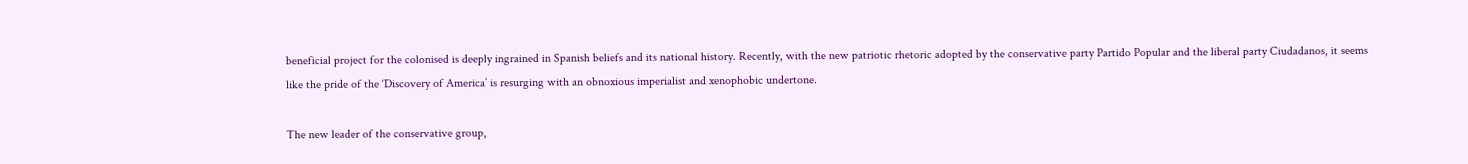beneficial project for the colonised is deeply ingrained in Spanish beliefs and its national history. Recently, with the new patriotic rhetoric adopted by the conservative party Partido Popular and the liberal party Ciudadanos, it seems like the pride of the ‘Discovery of America’ is resurging with an obnoxious imperialist and xenophobic undertone.

The new leader of the conservative group,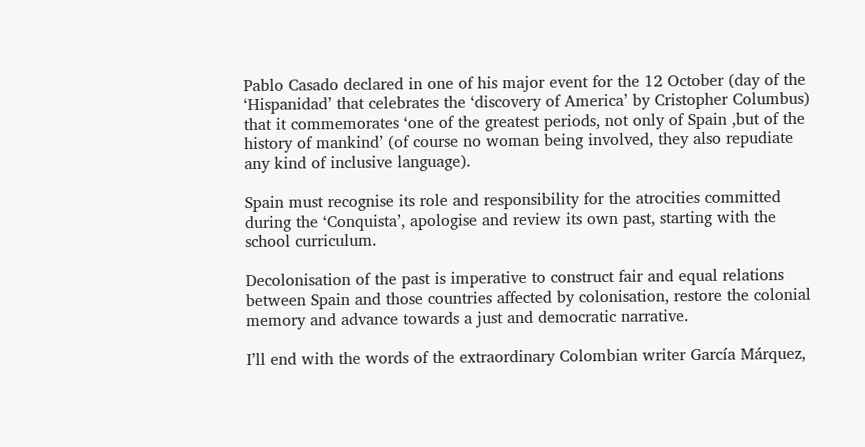Pablo Casado declared in one of his major event for the 12 October (day of the ‘Hispanidad’ that celebrates the ‘discovery of America’ by Cristopher Columbus) that it commemorates ‘one of the greatest periods, not only of Spain ,but of the history of mankind’ (of course no woman being involved, they also repudiate any kind of inclusive language).

Spain must recognise its role and responsibility for the atrocities committed during the ‘Conquista’, apologise and review its own past, starting with the school curriculum.

Decolonisation of the past is imperative to construct fair and equal relations between Spain and those countries affected by colonisation, restore the colonial memory and advance towards a just and democratic narrative.

I’ll end with the words of the extraordinary Colombian writer García Márquez,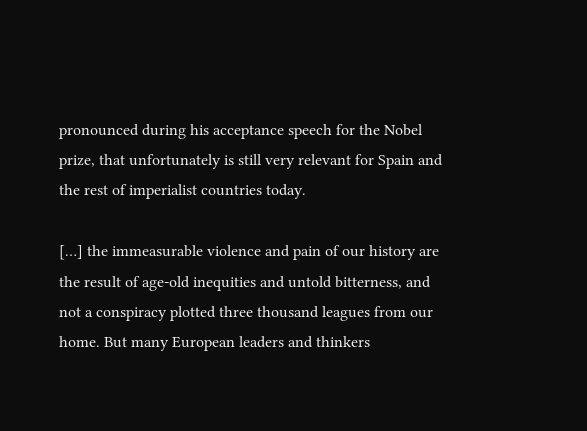pronounced during his acceptance speech for the Nobel prize, that unfortunately is still very relevant for Spain and the rest of imperialist countries today.

[…] the immeasurable violence and pain of our history are the result of age-old inequities and untold bitterness, and not a conspiracy plotted three thousand leagues from our home. But many European leaders and thinkers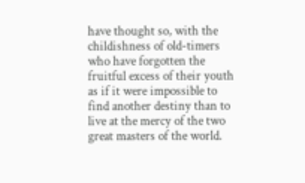have thought so, with the childishness of old-timers who have forgotten the fruitful excess of their youth as if it were impossible to find another destiny than to live at the mercy of the two great masters of the world.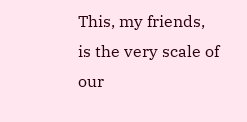This, my friends, is the very scale of our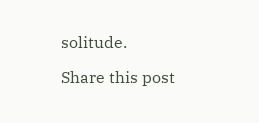solitude.

Share this post